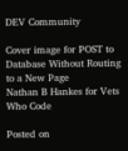DEV Community

Cover image for POST to Database Without Routing to a New Page
Nathan B Hankes for Vets Who Code

Posted on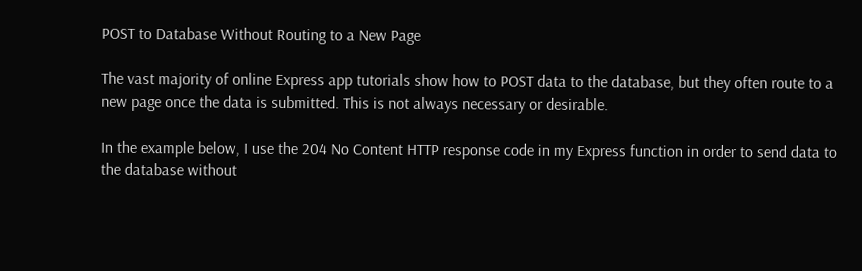POST to Database Without Routing to a New Page

The vast majority of online Express app tutorials show how to POST data to the database, but they often route to a new page once the data is submitted. This is not always necessary or desirable.

In the example below, I use the 204 No Content HTTP response code in my Express function in order to send data to the database without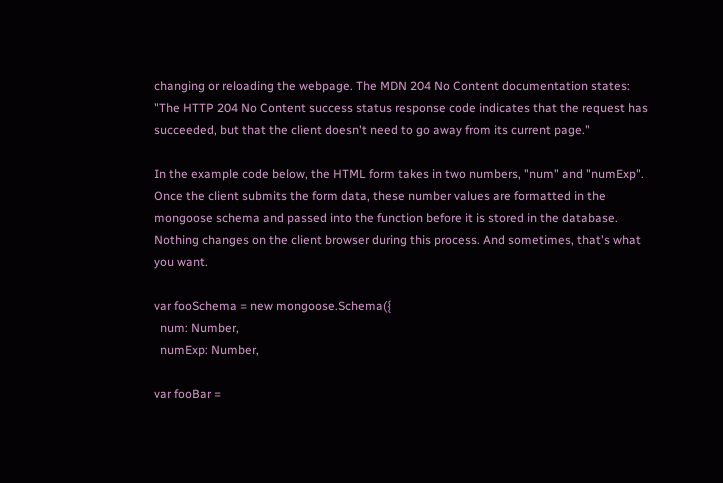changing or reloading the webpage. The MDN 204 No Content documentation states:
"The HTTP 204 No Content success status response code indicates that the request has succeeded, but that the client doesn't need to go away from its current page."

In the example code below, the HTML form takes in two numbers, "num" and "numExp". Once the client submits the form data, these number values are formatted in the mongoose schema and passed into the function before it is stored in the database. Nothing changes on the client browser during this process. And sometimes, that's what you want.

var fooSchema = new mongoose.Schema({
  num: Number,
  numExp: Number,

var fooBar =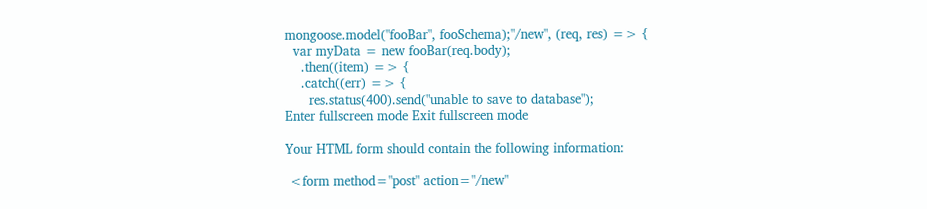mongoose.model("fooBar", fooSchema);"/new", (req, res) => {
  var myData = new fooBar(req.body);
    .then((item) => {
    .catch((err) => {
      res.status(400).send("unable to save to database");
Enter fullscreen mode Exit fullscreen mode

Your HTML form should contain the following information:

 <form method="post" action="/new"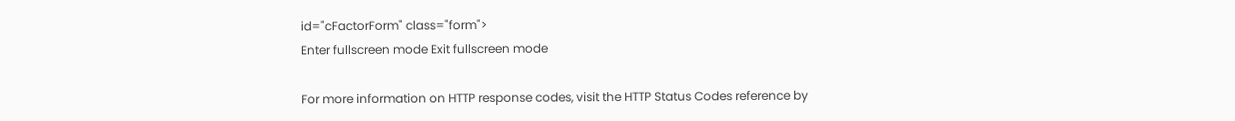id="cFactorForm" class="form">
Enter fullscreen mode Exit fullscreen mode

For more information on HTTP response codes, visit the HTTP Status Codes reference by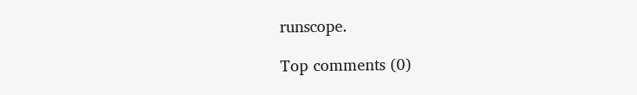runscope.

Top comments (0)